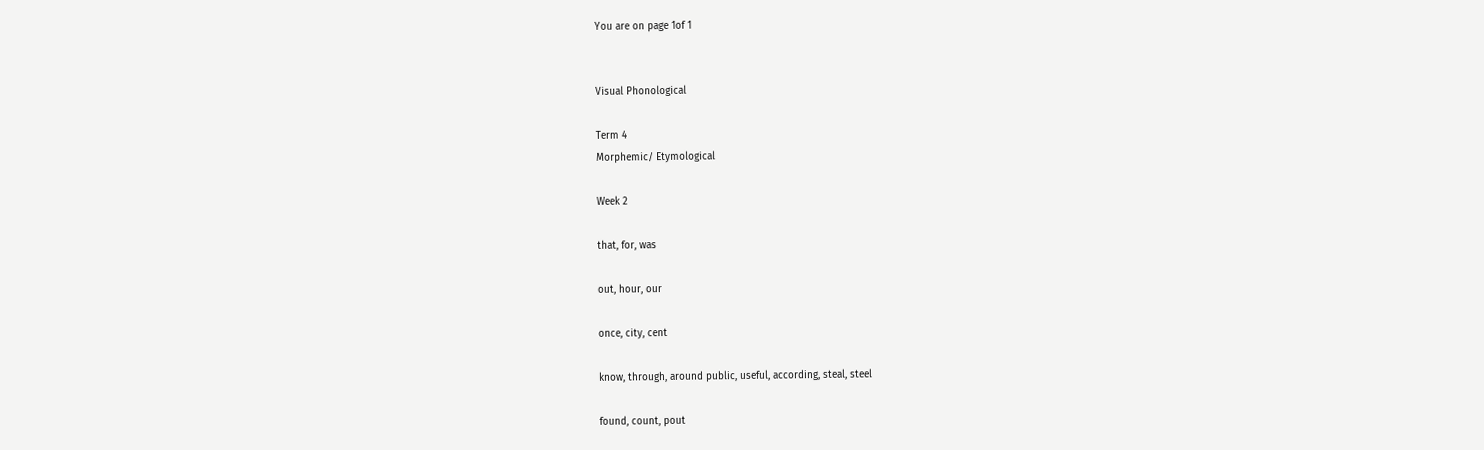You are on page 1of 1


Visual Phonological

Term 4
Morphemic/ Etymological

Week 2

that, for, was

out, hour, our

once, city, cent

know, through, around public, useful, according, steal, steel

found, count, pout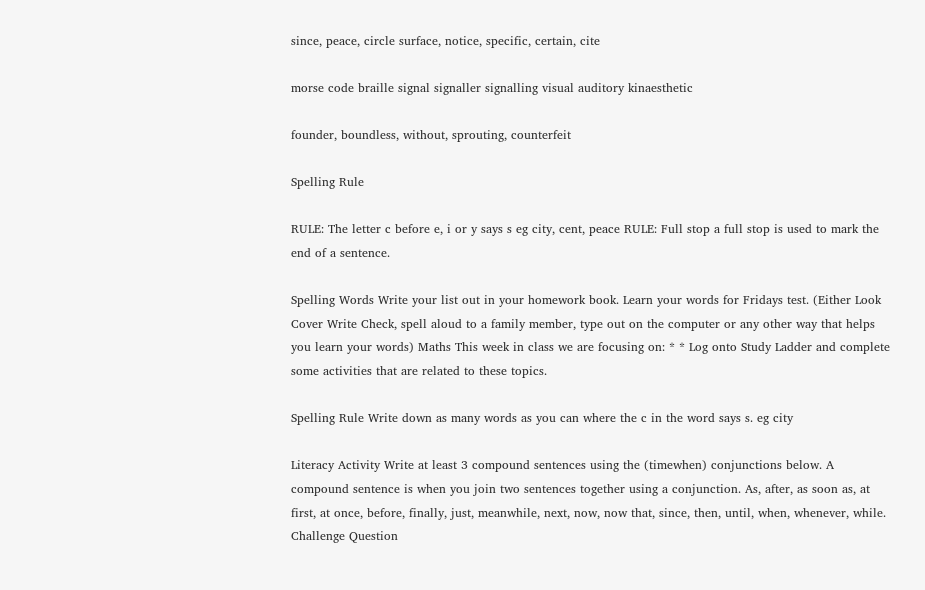since, peace, circle surface, notice, specific, certain, cite

morse code braille signal signaller signalling visual auditory kinaesthetic

founder, boundless, without, sprouting, counterfeit

Spelling Rule

RULE: The letter c before e, i or y says s eg city, cent, peace RULE: Full stop a full stop is used to mark the end of a sentence.

Spelling Words Write your list out in your homework book. Learn your words for Fridays test. (Either Look Cover Write Check, spell aloud to a family member, type out on the computer or any other way that helps you learn your words) Maths This week in class we are focusing on: * * Log onto Study Ladder and complete some activities that are related to these topics.

Spelling Rule Write down as many words as you can where the c in the word says s. eg city

Literacy Activity Write at least 3 compound sentences using the (timewhen) conjunctions below. A compound sentence is when you join two sentences together using a conjunction. As, after, as soon as, at first, at once, before, finally, just, meanwhile, next, now, now that, since, then, until, when, whenever, while. Challenge Question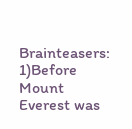Brainteasers: 1)Before Mount Everest was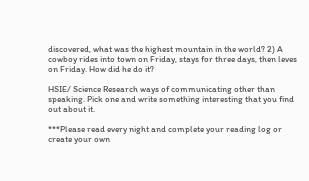discovered, what was the highest mountain in the world? 2) A cowboy rides into town on Friday, stays for three days, then leves on Friday. How did he do it?

HSIE/ Science Research ways of communicating other than speaking. Pick one and write something interesting that you find out about it.

***Please read every night and complete your reading log or create your own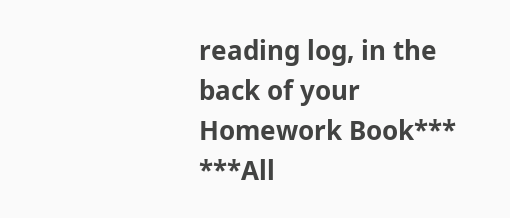reading log, in the back of your Homework Book*** ***All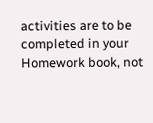activities are to be completed in your Homework book, not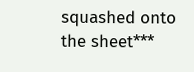squashed onto the sheet***